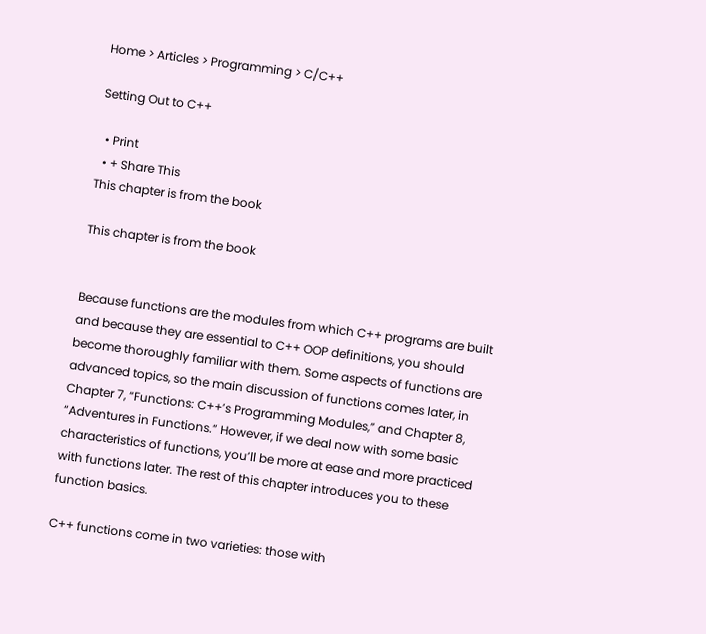Home > Articles > Programming > C/C++

Setting Out to C++

  • Print
  • + Share This
This chapter is from the book

This chapter is from the book


Because functions are the modules from which C++ programs are built and because they are essential to C++ OOP definitions, you should become thoroughly familiar with them. Some aspects of functions are advanced topics, so the main discussion of functions comes later, in Chapter 7, “Functions: C++’s Programming Modules,” and Chapter 8, “Adventures in Functions.” However, if we deal now with some basic characteristics of functions, you’ll be more at ease and more practiced with functions later. The rest of this chapter introduces you to these function basics.

C++ functions come in two varieties: those with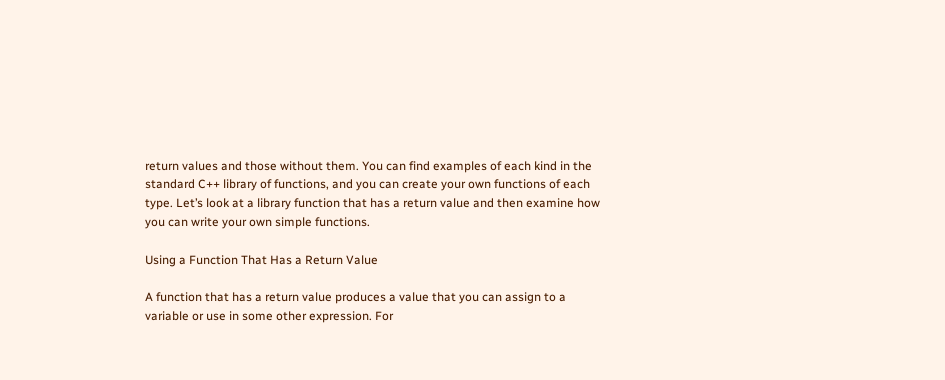return values and those without them. You can find examples of each kind in the standard C++ library of functions, and you can create your own functions of each type. Let’s look at a library function that has a return value and then examine how you can write your own simple functions.

Using a Function That Has a Return Value

A function that has a return value produces a value that you can assign to a variable or use in some other expression. For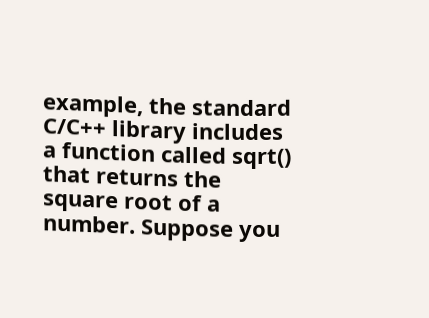example, the standard C/C++ library includes a function called sqrt() that returns the square root of a number. Suppose you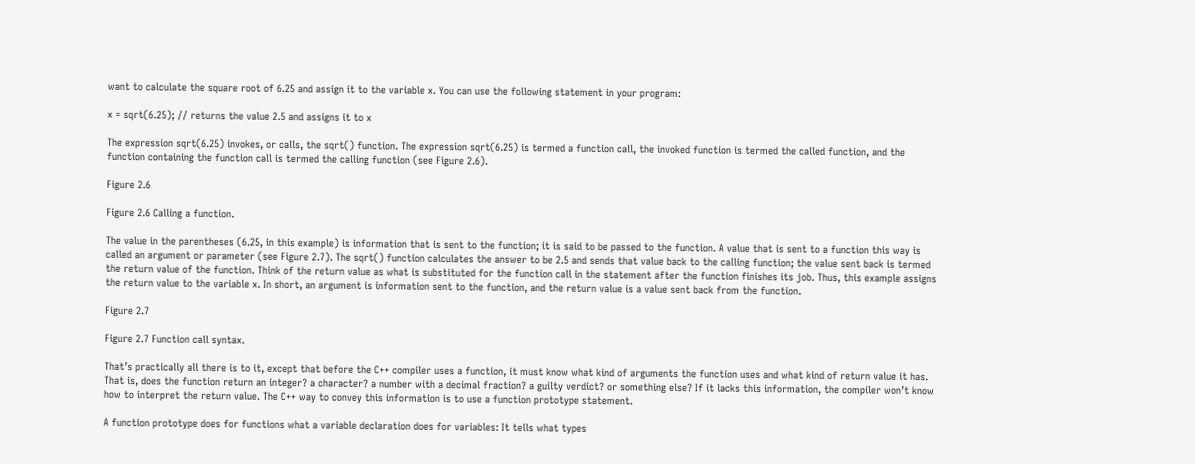want to calculate the square root of 6.25 and assign it to the variable x. You can use the following statement in your program:

x = sqrt(6.25); // returns the value 2.5 and assigns it to x

The expression sqrt(6.25) invokes, or calls, the sqrt() function. The expression sqrt(6.25) is termed a function call, the invoked function is termed the called function, and the function containing the function call is termed the calling function (see Figure 2.6).

Figure 2.6

Figure 2.6 Calling a function.

The value in the parentheses (6.25, in this example) is information that is sent to the function; it is said to be passed to the function. A value that is sent to a function this way is called an argument or parameter (see Figure 2.7). The sqrt() function calculates the answer to be 2.5 and sends that value back to the calling function; the value sent back is termed the return value of the function. Think of the return value as what is substituted for the function call in the statement after the function finishes its job. Thus, this example assigns the return value to the variable x. In short, an argument is information sent to the function, and the return value is a value sent back from the function.

Figure 2.7

Figure 2.7 Function call syntax.

That’s practically all there is to it, except that before the C++ compiler uses a function, it must know what kind of arguments the function uses and what kind of return value it has. That is, does the function return an integer? a character? a number with a decimal fraction? a guilty verdict? or something else? If it lacks this information, the compiler won’t know how to interpret the return value. The C++ way to convey this information is to use a function prototype statement.

A function prototype does for functions what a variable declaration does for variables: It tells what types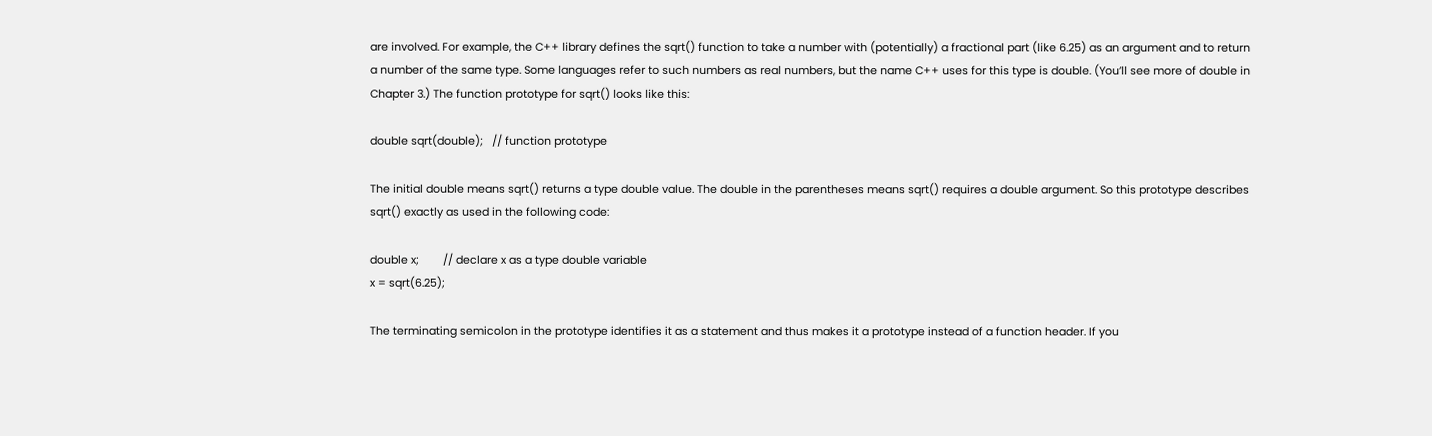are involved. For example, the C++ library defines the sqrt() function to take a number with (potentially) a fractional part (like 6.25) as an argument and to return a number of the same type. Some languages refer to such numbers as real numbers, but the name C++ uses for this type is double. (You’ll see more of double in Chapter 3.) The function prototype for sqrt() looks like this:

double sqrt(double);   // function prototype

The initial double means sqrt() returns a type double value. The double in the parentheses means sqrt() requires a double argument. So this prototype describes sqrt() exactly as used in the following code:

double x;        // declare x as a type double variable
x = sqrt(6.25);

The terminating semicolon in the prototype identifies it as a statement and thus makes it a prototype instead of a function header. If you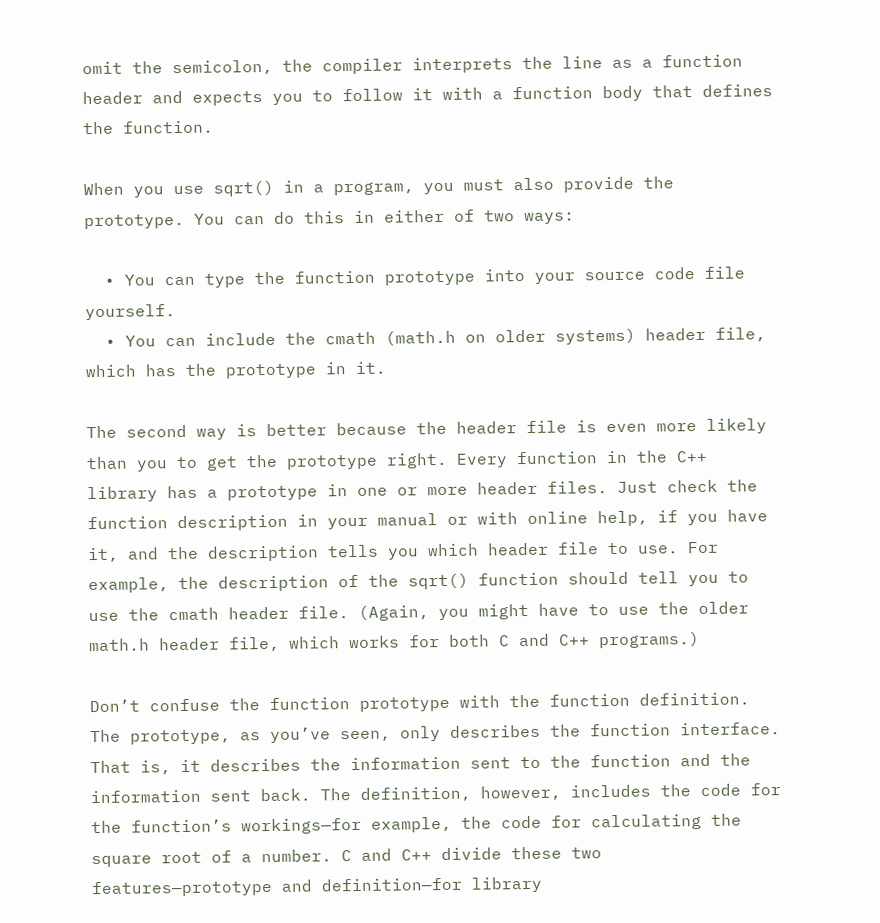omit the semicolon, the compiler interprets the line as a function header and expects you to follow it with a function body that defines the function.

When you use sqrt() in a program, you must also provide the prototype. You can do this in either of two ways:

  • You can type the function prototype into your source code file yourself.
  • You can include the cmath (math.h on older systems) header file, which has the prototype in it.

The second way is better because the header file is even more likely than you to get the prototype right. Every function in the C++ library has a prototype in one or more header files. Just check the function description in your manual or with online help, if you have it, and the description tells you which header file to use. For example, the description of the sqrt() function should tell you to use the cmath header file. (Again, you might have to use the older math.h header file, which works for both C and C++ programs.)

Don’t confuse the function prototype with the function definition. The prototype, as you’ve seen, only describes the function interface. That is, it describes the information sent to the function and the information sent back. The definition, however, includes the code for the function’s workings—for example, the code for calculating the square root of a number. C and C++ divide these two features—prototype and definition—for library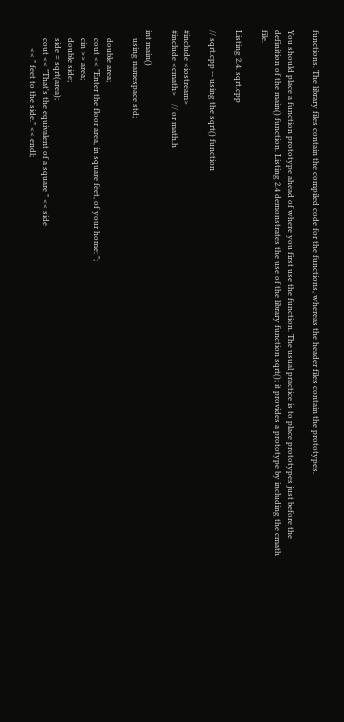functions. The library files contain the compiled code for the functions, whereas the header files contain the prototypes.

You should place a function prototype ahead of where you first use the function. The usual practice is to place prototypes just before the definition of the main() function. Listing 2.4 demonstrates the use of the library function sqrt(); it provides a prototype by including the cmath file.

Listing 2.4. sqrt.cpp

// sqrt.cpp -- using the sqrt() function

#include <iostream>
#include <cmath>    // or math.h

int main()
    using namespace std;

    double area;
    cout << "Enter the floor area, in square feet, of your home: ";
    cin >> area;
    double side;
    side = sqrt(area);
    cout << "That's the equivalent of a square " << side
         << " feet to the side." << endl;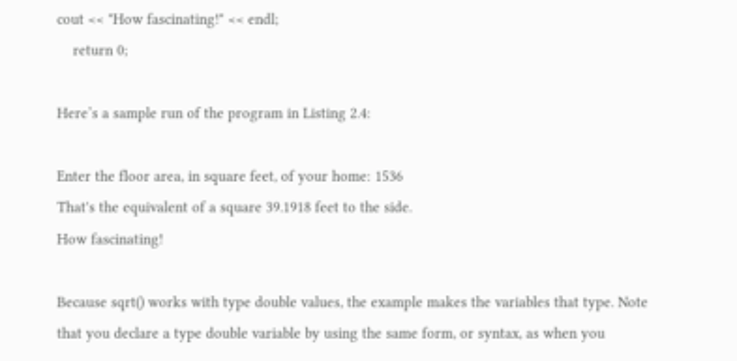cout << "How fascinating!" << endl;
    return 0;

Here’s a sample run of the program in Listing 2.4:

Enter the floor area, in square feet, of your home: 1536
That's the equivalent of a square 39.1918 feet to the side.
How fascinating!

Because sqrt() works with type double values, the example makes the variables that type. Note that you declare a type double variable by using the same form, or syntax, as when you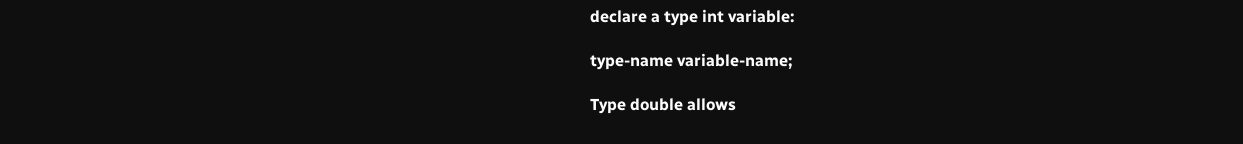declare a type int variable:

type-name variable-name;

Type double allows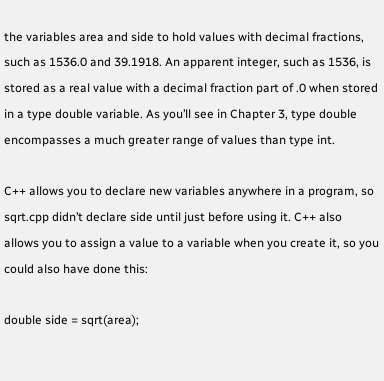the variables area and side to hold values with decimal fractions, such as 1536.0 and 39.1918. An apparent integer, such as 1536, is stored as a real value with a decimal fraction part of .0 when stored in a type double variable. As you’ll see in Chapter 3, type double encompasses a much greater range of values than type int.

C++ allows you to declare new variables anywhere in a program, so sqrt.cpp didn’t declare side until just before using it. C++ also allows you to assign a value to a variable when you create it, so you could also have done this:

double side = sqrt(area);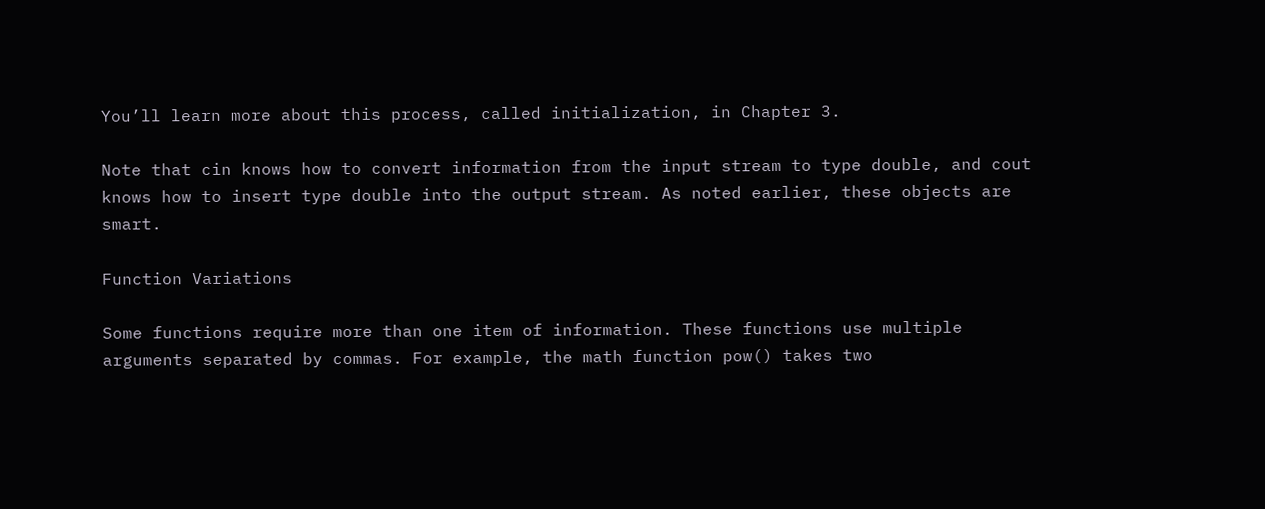You’ll learn more about this process, called initialization, in Chapter 3.

Note that cin knows how to convert information from the input stream to type double, and cout knows how to insert type double into the output stream. As noted earlier, these objects are smart.

Function Variations

Some functions require more than one item of information. These functions use multiple arguments separated by commas. For example, the math function pow() takes two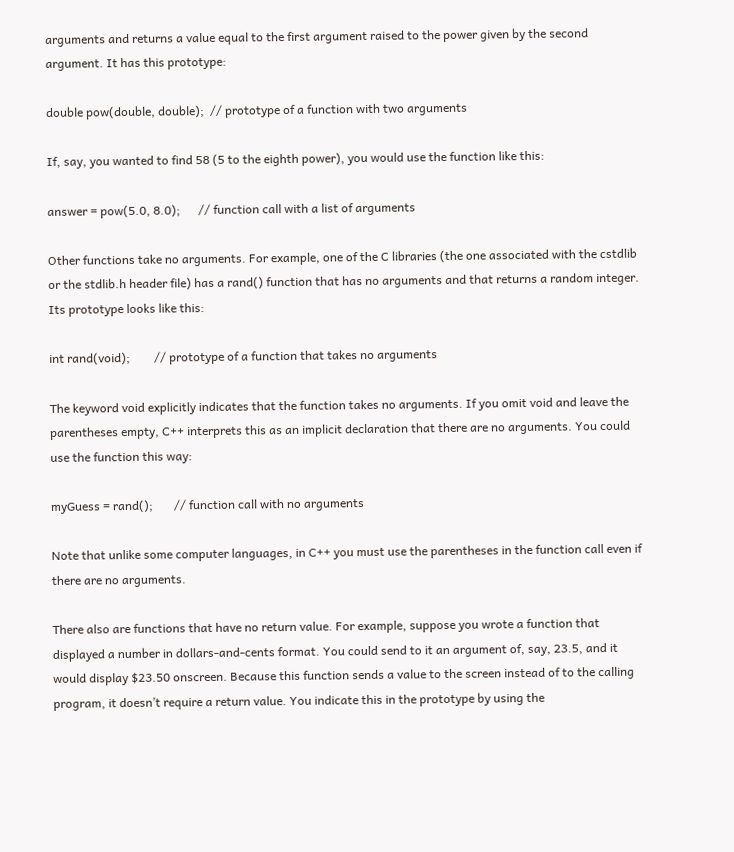arguments and returns a value equal to the first argument raised to the power given by the second argument. It has this prototype:

double pow(double, double);  // prototype of a function with two arguments

If, say, you wanted to find 58 (5 to the eighth power), you would use the function like this:

answer = pow(5.0, 8.0);      // function call with a list of arguments

Other functions take no arguments. For example, one of the C libraries (the one associated with the cstdlib or the stdlib.h header file) has a rand() function that has no arguments and that returns a random integer. Its prototype looks like this:

int rand(void);        // prototype of a function that takes no arguments

The keyword void explicitly indicates that the function takes no arguments. If you omit void and leave the parentheses empty, C++ interprets this as an implicit declaration that there are no arguments. You could use the function this way:

myGuess = rand();       // function call with no arguments

Note that unlike some computer languages, in C++ you must use the parentheses in the function call even if there are no arguments.

There also are functions that have no return value. For example, suppose you wrote a function that displayed a number in dollars-and-cents format. You could send to it an argument of, say, 23.5, and it would display $23.50 onscreen. Because this function sends a value to the screen instead of to the calling program, it doesn’t require a return value. You indicate this in the prototype by using the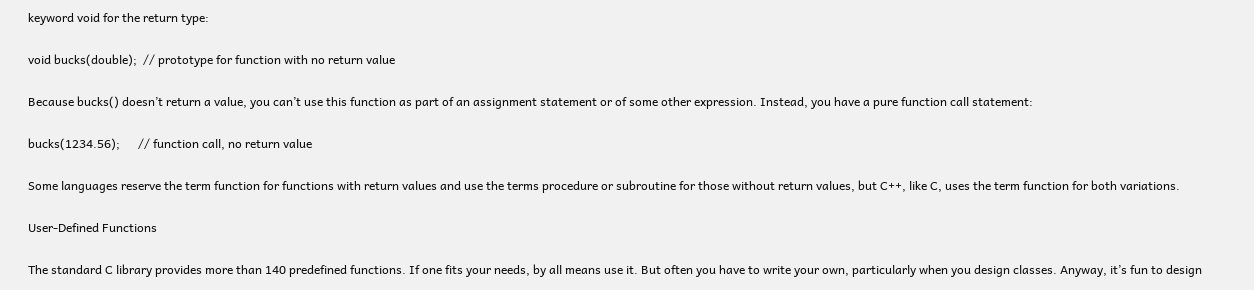keyword void for the return type:

void bucks(double);  // prototype for function with no return value

Because bucks() doesn’t return a value, you can’t use this function as part of an assignment statement or of some other expression. Instead, you have a pure function call statement:

bucks(1234.56);      // function call, no return value

Some languages reserve the term function for functions with return values and use the terms procedure or subroutine for those without return values, but C++, like C, uses the term function for both variations.

User-Defined Functions

The standard C library provides more than 140 predefined functions. If one fits your needs, by all means use it. But often you have to write your own, particularly when you design classes. Anyway, it’s fun to design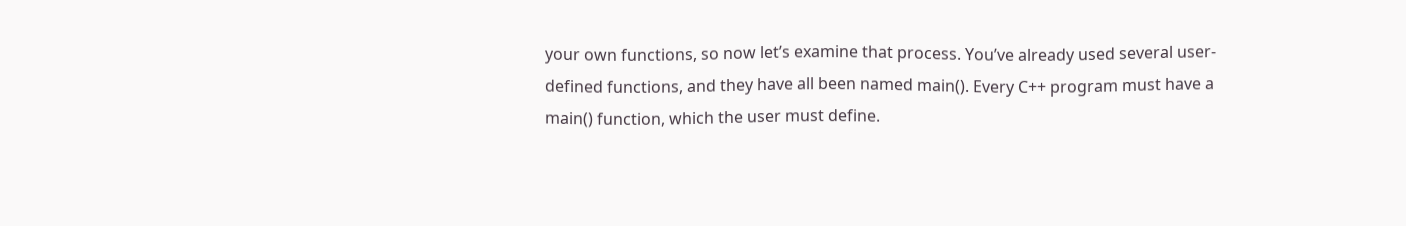your own functions, so now let’s examine that process. You’ve already used several user-defined functions, and they have all been named main(). Every C++ program must have a main() function, which the user must define.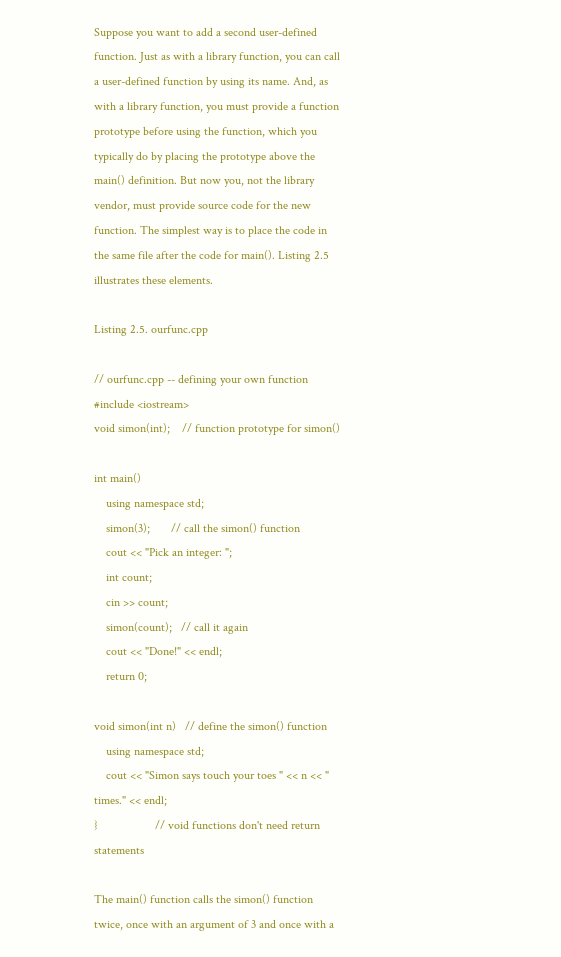Suppose you want to add a second user-defined function. Just as with a library function, you can call a user-defined function by using its name. And, as with a library function, you must provide a function prototype before using the function, which you typically do by placing the prototype above the main() definition. But now you, not the library vendor, must provide source code for the new function. The simplest way is to place the code in the same file after the code for main(). Listing 2.5 illustrates these elements.

Listing 2.5. ourfunc.cpp

// ourfunc.cpp -- defining your own function
#include <iostream>
void simon(int);    // function prototype for simon()

int main()
    using namespace std;
    simon(3);       // call the simon() function
    cout << "Pick an integer: ";
    int count;
    cin >> count;
    simon(count);   // call it again
    cout << "Done!" << endl;
    return 0;

void simon(int n)   // define the simon() function
    using namespace std;
    cout << "Simon says touch your toes " << n << " times." << endl;
}                   // void functions don't need return statements

The main() function calls the simon() function twice, once with an argument of 3 and once with a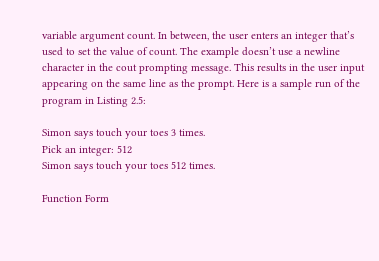variable argument count. In between, the user enters an integer that’s used to set the value of count. The example doesn’t use a newline character in the cout prompting message. This results in the user input appearing on the same line as the prompt. Here is a sample run of the program in Listing 2.5:

Simon says touch your toes 3 times.
Pick an integer: 512
Simon says touch your toes 512 times.

Function Form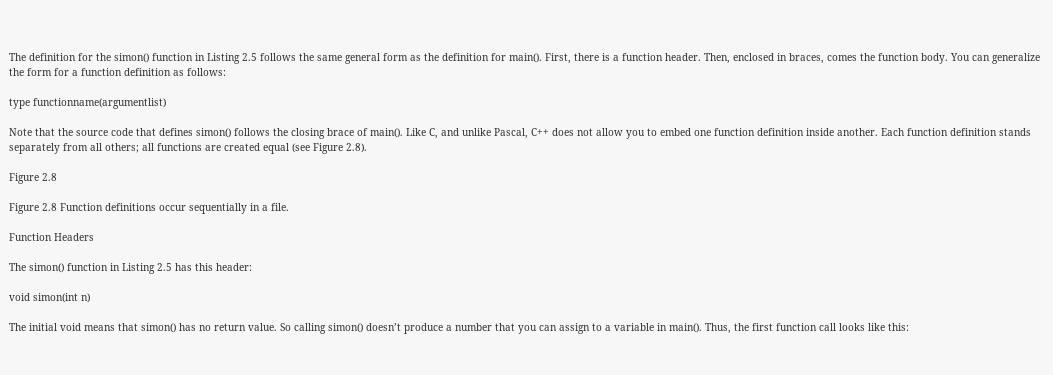The definition for the simon() function in Listing 2.5 follows the same general form as the definition for main(). First, there is a function header. Then, enclosed in braces, comes the function body. You can generalize the form for a function definition as follows:

type functionname(argumentlist)

Note that the source code that defines simon() follows the closing brace of main(). Like C, and unlike Pascal, C++ does not allow you to embed one function definition inside another. Each function definition stands separately from all others; all functions are created equal (see Figure 2.8).

Figure 2.8

Figure 2.8 Function definitions occur sequentially in a file.

Function Headers

The simon() function in Listing 2.5 has this header:

void simon(int n)

The initial void means that simon() has no return value. So calling simon() doesn’t produce a number that you can assign to a variable in main(). Thus, the first function call looks like this: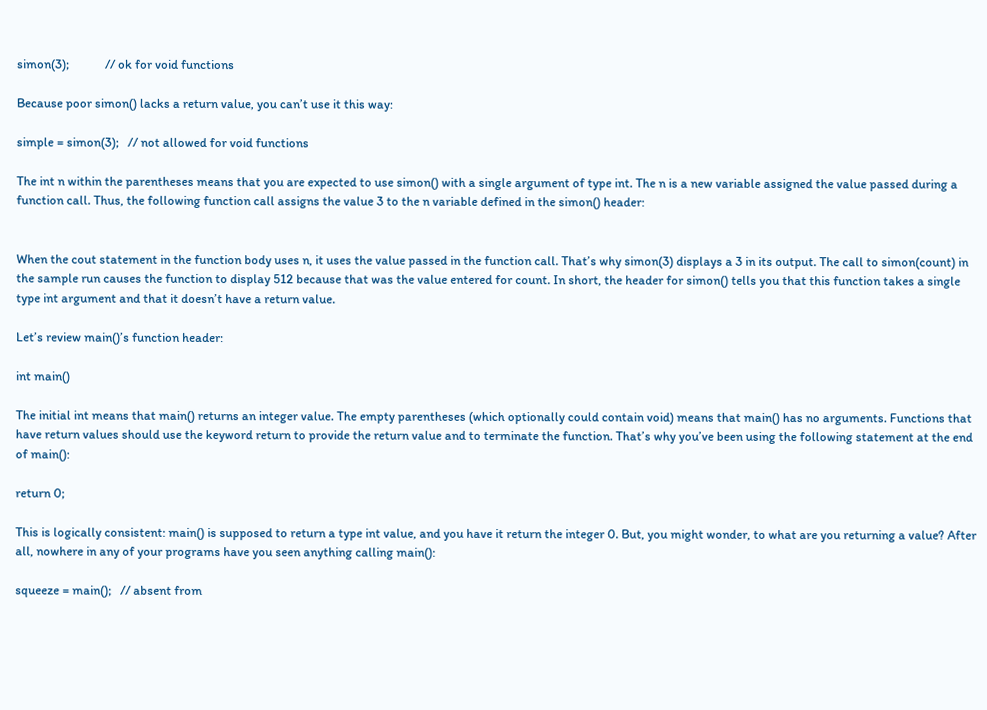simon(3);            // ok for void functions

Because poor simon() lacks a return value, you can’t use it this way:

simple = simon(3);   // not allowed for void functions

The int n within the parentheses means that you are expected to use simon() with a single argument of type int. The n is a new variable assigned the value passed during a function call. Thus, the following function call assigns the value 3 to the n variable defined in the simon() header:


When the cout statement in the function body uses n, it uses the value passed in the function call. That’s why simon(3) displays a 3 in its output. The call to simon(count) in the sample run causes the function to display 512 because that was the value entered for count. In short, the header for simon() tells you that this function takes a single type int argument and that it doesn’t have a return value.

Let’s review main()’s function header:

int main()

The initial int means that main() returns an integer value. The empty parentheses (which optionally could contain void) means that main() has no arguments. Functions that have return values should use the keyword return to provide the return value and to terminate the function. That’s why you’ve been using the following statement at the end of main():

return 0;

This is logically consistent: main() is supposed to return a type int value, and you have it return the integer 0. But, you might wonder, to what are you returning a value? After all, nowhere in any of your programs have you seen anything calling main():

squeeze = main();   // absent from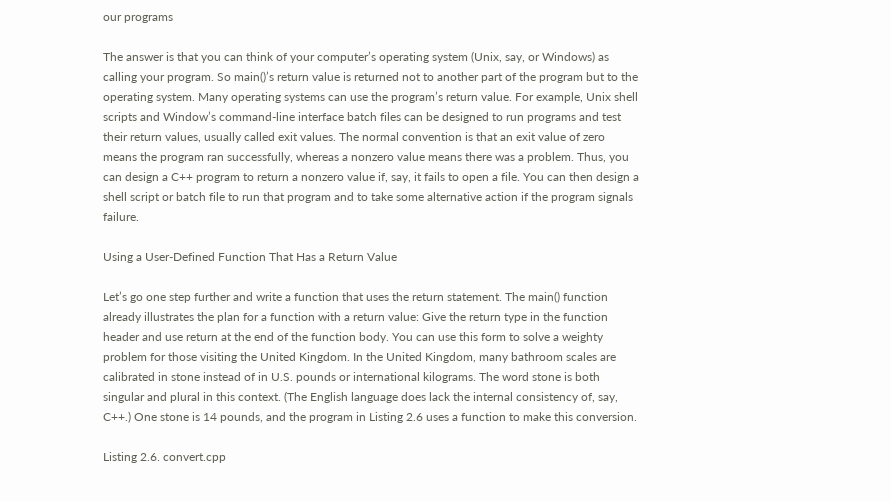our programs

The answer is that you can think of your computer’s operating system (Unix, say, or Windows) as calling your program. So main()’s return value is returned not to another part of the program but to the operating system. Many operating systems can use the program’s return value. For example, Unix shell scripts and Window’s command-line interface batch files can be designed to run programs and test their return values, usually called exit values. The normal convention is that an exit value of zero means the program ran successfully, whereas a nonzero value means there was a problem. Thus, you can design a C++ program to return a nonzero value if, say, it fails to open a file. You can then design a shell script or batch file to run that program and to take some alternative action if the program signals failure.

Using a User-Defined Function That Has a Return Value

Let’s go one step further and write a function that uses the return statement. The main() function already illustrates the plan for a function with a return value: Give the return type in the function header and use return at the end of the function body. You can use this form to solve a weighty problem for those visiting the United Kingdom. In the United Kingdom, many bathroom scales are calibrated in stone instead of in U.S. pounds or international kilograms. The word stone is both singular and plural in this context. (The English language does lack the internal consistency of, say, C++.) One stone is 14 pounds, and the program in Listing 2.6 uses a function to make this conversion.

Listing 2.6. convert.cpp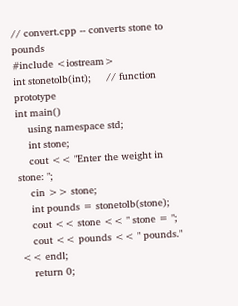// convert.cpp -- converts stone to pounds
#include <iostream>
int stonetolb(int);     // function prototype
int main()
    using namespace std;
    int stone;
    cout << "Enter the weight in stone: ";
    cin >> stone;
    int pounds = stonetolb(stone);
    cout << stone << " stone = ";
    cout << pounds << " pounds." << endl;
    return 0;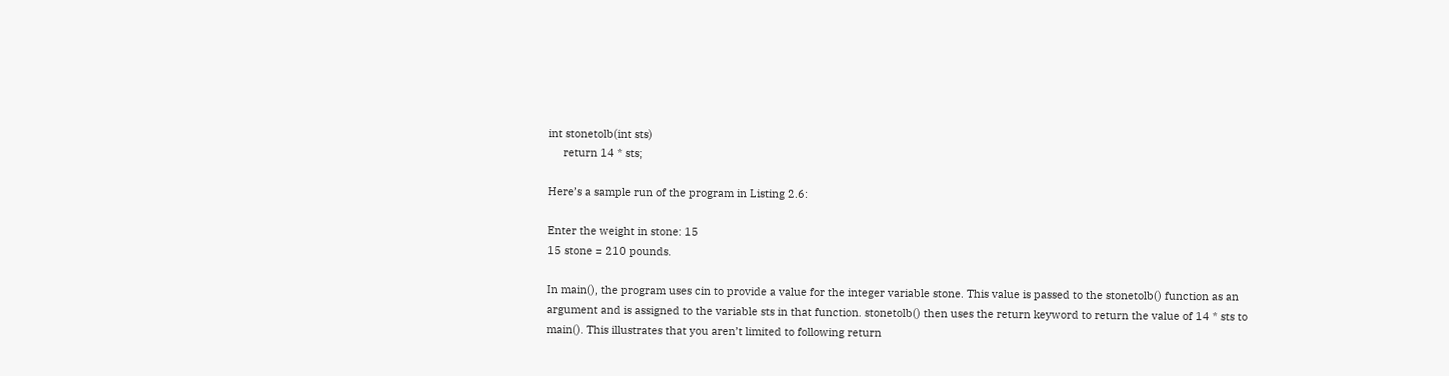int stonetolb(int sts)
     return 14 * sts;

Here’s a sample run of the program in Listing 2.6:

Enter the weight in stone: 15
15 stone = 210 pounds.

In main(), the program uses cin to provide a value for the integer variable stone. This value is passed to the stonetolb() function as an argument and is assigned to the variable sts in that function. stonetolb() then uses the return keyword to return the value of 14 * sts to main(). This illustrates that you aren’t limited to following return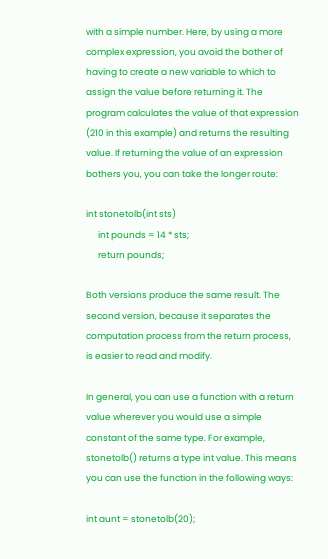with a simple number. Here, by using a more complex expression, you avoid the bother of having to create a new variable to which to assign the value before returning it. The program calculates the value of that expression (210 in this example) and returns the resulting value. If returning the value of an expression bothers you, you can take the longer route:

int stonetolb(int sts)
      int pounds = 14 * sts;
      return pounds;

Both versions produce the same result. The second version, because it separates the computation process from the return process, is easier to read and modify.

In general, you can use a function with a return value wherever you would use a simple constant of the same type. For example, stonetolb() returns a type int value. This means you can use the function in the following ways:

int aunt = stonetolb(20);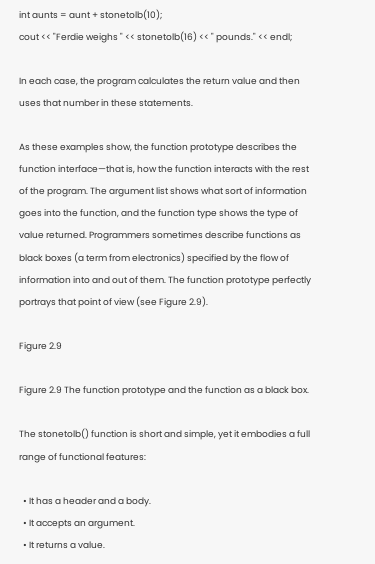int aunts = aunt + stonetolb(10);
cout << "Ferdie weighs " << stonetolb(16) << " pounds." << endl;

In each case, the program calculates the return value and then uses that number in these statements.

As these examples show, the function prototype describes the function interface—that is, how the function interacts with the rest of the program. The argument list shows what sort of information goes into the function, and the function type shows the type of value returned. Programmers sometimes describe functions as black boxes (a term from electronics) specified by the flow of information into and out of them. The function prototype perfectly portrays that point of view (see Figure 2.9).

Figure 2.9

Figure 2.9 The function prototype and the function as a black box.

The stonetolb() function is short and simple, yet it embodies a full range of functional features:

  • It has a header and a body.
  • It accepts an argument.
  • It returns a value.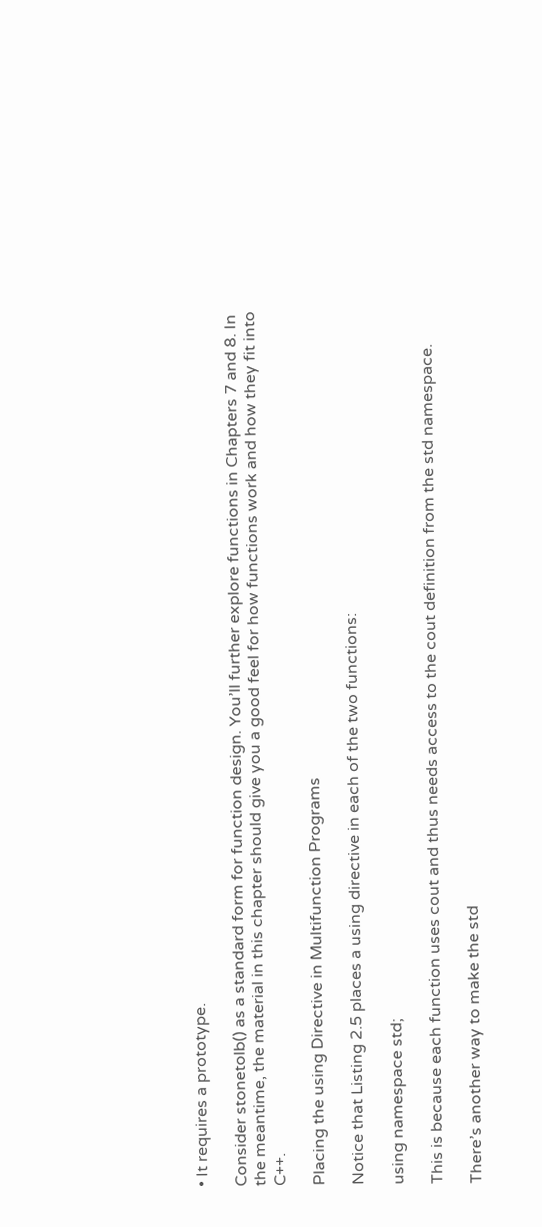• It requires a prototype.

Consider stonetolb() as a standard form for function design. You’ll further explore functions in Chapters 7 and 8. In the meantime, the material in this chapter should give you a good feel for how functions work and how they fit into C++.

Placing the using Directive in Multifunction Programs

Notice that Listing 2.5 places a using directive in each of the two functions:

using namespace std;

This is because each function uses cout and thus needs access to the cout definition from the std namespace.

There’s another way to make the std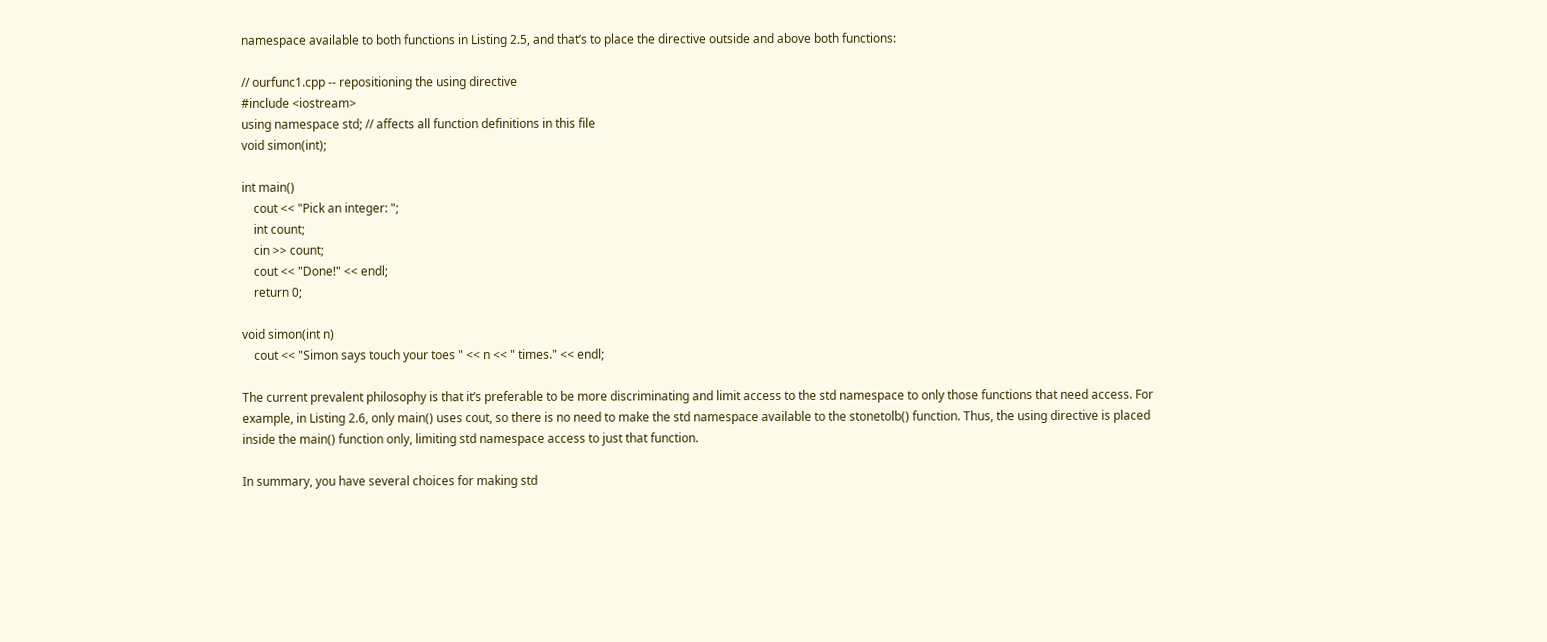namespace available to both functions in Listing 2.5, and that’s to place the directive outside and above both functions:

// ourfunc1.cpp -- repositioning the using directive
#include <iostream>
using namespace std; // affects all function definitions in this file
void simon(int);

int main()
    cout << "Pick an integer: ";
    int count;
    cin >> count;
    cout << "Done!" << endl;
    return 0;

void simon(int n)
    cout << "Simon says touch your toes " << n << " times." << endl;

The current prevalent philosophy is that it’s preferable to be more discriminating and limit access to the std namespace to only those functions that need access. For example, in Listing 2.6, only main() uses cout, so there is no need to make the std namespace available to the stonetolb() function. Thus, the using directive is placed inside the main() function only, limiting std namespace access to just that function.

In summary, you have several choices for making std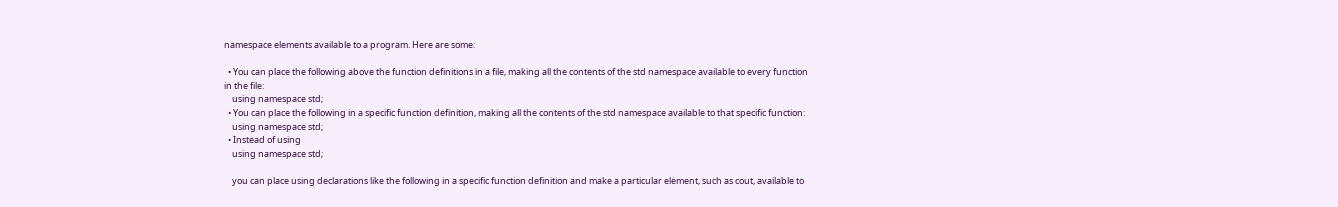namespace elements available to a program. Here are some:

  • You can place the following above the function definitions in a file, making all the contents of the std namespace available to every function in the file:
    using namespace std;
  • You can place the following in a specific function definition, making all the contents of the std namespace available to that specific function:
    using namespace std;
  • Instead of using
    using namespace std;

    you can place using declarations like the following in a specific function definition and make a particular element, such as cout, available to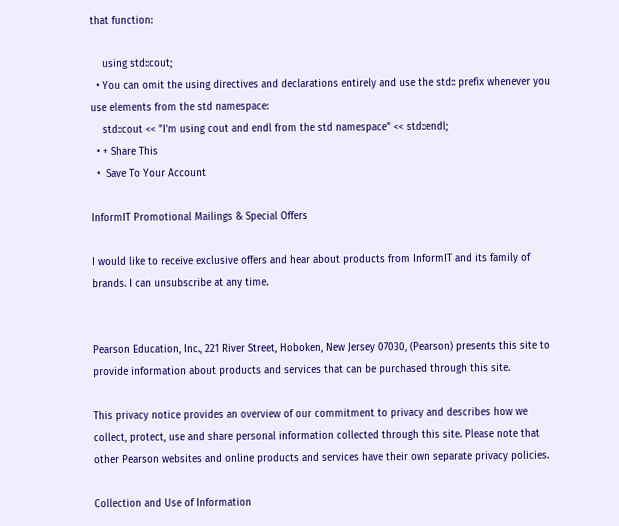that function:

    using std::cout;
  • You can omit the using directives and declarations entirely and use the std:: prefix whenever you use elements from the std namespace:
    std::cout << "I'm using cout and endl from the std namespace" << std::endl;
  • + Share This
  •  Save To Your Account

InformIT Promotional Mailings & Special Offers

I would like to receive exclusive offers and hear about products from InformIT and its family of brands. I can unsubscribe at any time.


Pearson Education, Inc., 221 River Street, Hoboken, New Jersey 07030, (Pearson) presents this site to provide information about products and services that can be purchased through this site.

This privacy notice provides an overview of our commitment to privacy and describes how we collect, protect, use and share personal information collected through this site. Please note that other Pearson websites and online products and services have their own separate privacy policies.

Collection and Use of Information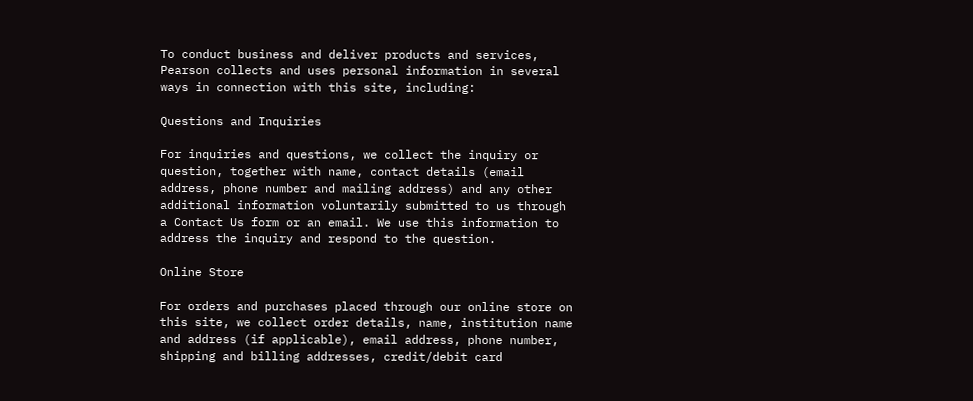To conduct business and deliver products and services, Pearson collects and uses personal information in several ways in connection with this site, including:

Questions and Inquiries

For inquiries and questions, we collect the inquiry or question, together with name, contact details (email address, phone number and mailing address) and any other additional information voluntarily submitted to us through a Contact Us form or an email. We use this information to address the inquiry and respond to the question.

Online Store

For orders and purchases placed through our online store on this site, we collect order details, name, institution name and address (if applicable), email address, phone number, shipping and billing addresses, credit/debit card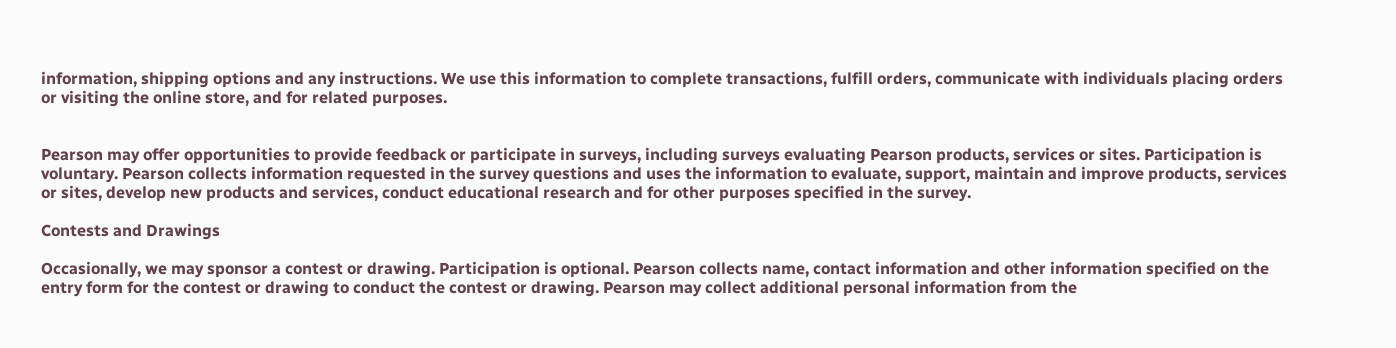information, shipping options and any instructions. We use this information to complete transactions, fulfill orders, communicate with individuals placing orders or visiting the online store, and for related purposes.


Pearson may offer opportunities to provide feedback or participate in surveys, including surveys evaluating Pearson products, services or sites. Participation is voluntary. Pearson collects information requested in the survey questions and uses the information to evaluate, support, maintain and improve products, services or sites, develop new products and services, conduct educational research and for other purposes specified in the survey.

Contests and Drawings

Occasionally, we may sponsor a contest or drawing. Participation is optional. Pearson collects name, contact information and other information specified on the entry form for the contest or drawing to conduct the contest or drawing. Pearson may collect additional personal information from the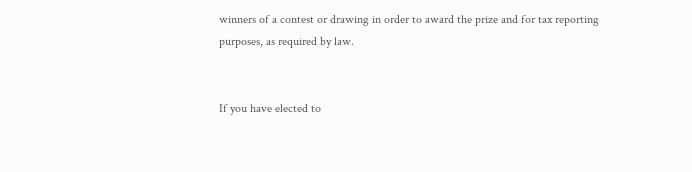winners of a contest or drawing in order to award the prize and for tax reporting purposes, as required by law.


If you have elected to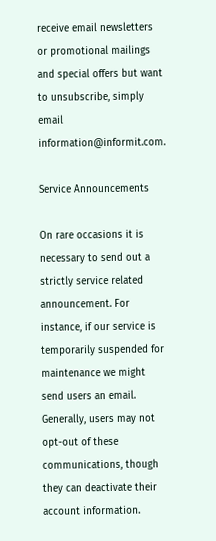receive email newsletters or promotional mailings and special offers but want to unsubscribe, simply email information@informit.com.

Service Announcements

On rare occasions it is necessary to send out a strictly service related announcement. For instance, if our service is temporarily suspended for maintenance we might send users an email. Generally, users may not opt-out of these communications, though they can deactivate their account information.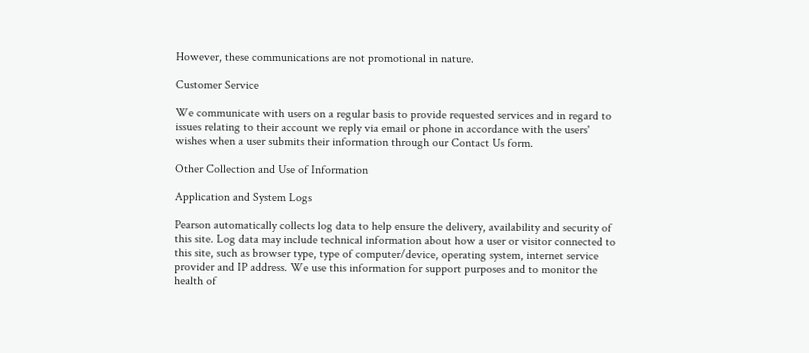However, these communications are not promotional in nature.

Customer Service

We communicate with users on a regular basis to provide requested services and in regard to issues relating to their account we reply via email or phone in accordance with the users' wishes when a user submits their information through our Contact Us form.

Other Collection and Use of Information

Application and System Logs

Pearson automatically collects log data to help ensure the delivery, availability and security of this site. Log data may include technical information about how a user or visitor connected to this site, such as browser type, type of computer/device, operating system, internet service provider and IP address. We use this information for support purposes and to monitor the health of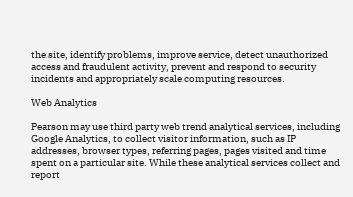the site, identify problems, improve service, detect unauthorized access and fraudulent activity, prevent and respond to security incidents and appropriately scale computing resources.

Web Analytics

Pearson may use third party web trend analytical services, including Google Analytics, to collect visitor information, such as IP addresses, browser types, referring pages, pages visited and time spent on a particular site. While these analytical services collect and report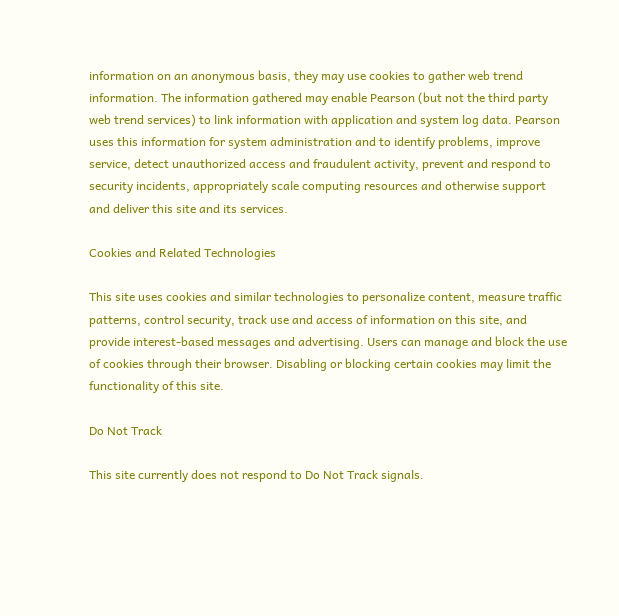information on an anonymous basis, they may use cookies to gather web trend information. The information gathered may enable Pearson (but not the third party web trend services) to link information with application and system log data. Pearson uses this information for system administration and to identify problems, improve service, detect unauthorized access and fraudulent activity, prevent and respond to security incidents, appropriately scale computing resources and otherwise support and deliver this site and its services.

Cookies and Related Technologies

This site uses cookies and similar technologies to personalize content, measure traffic patterns, control security, track use and access of information on this site, and provide interest-based messages and advertising. Users can manage and block the use of cookies through their browser. Disabling or blocking certain cookies may limit the functionality of this site.

Do Not Track

This site currently does not respond to Do Not Track signals.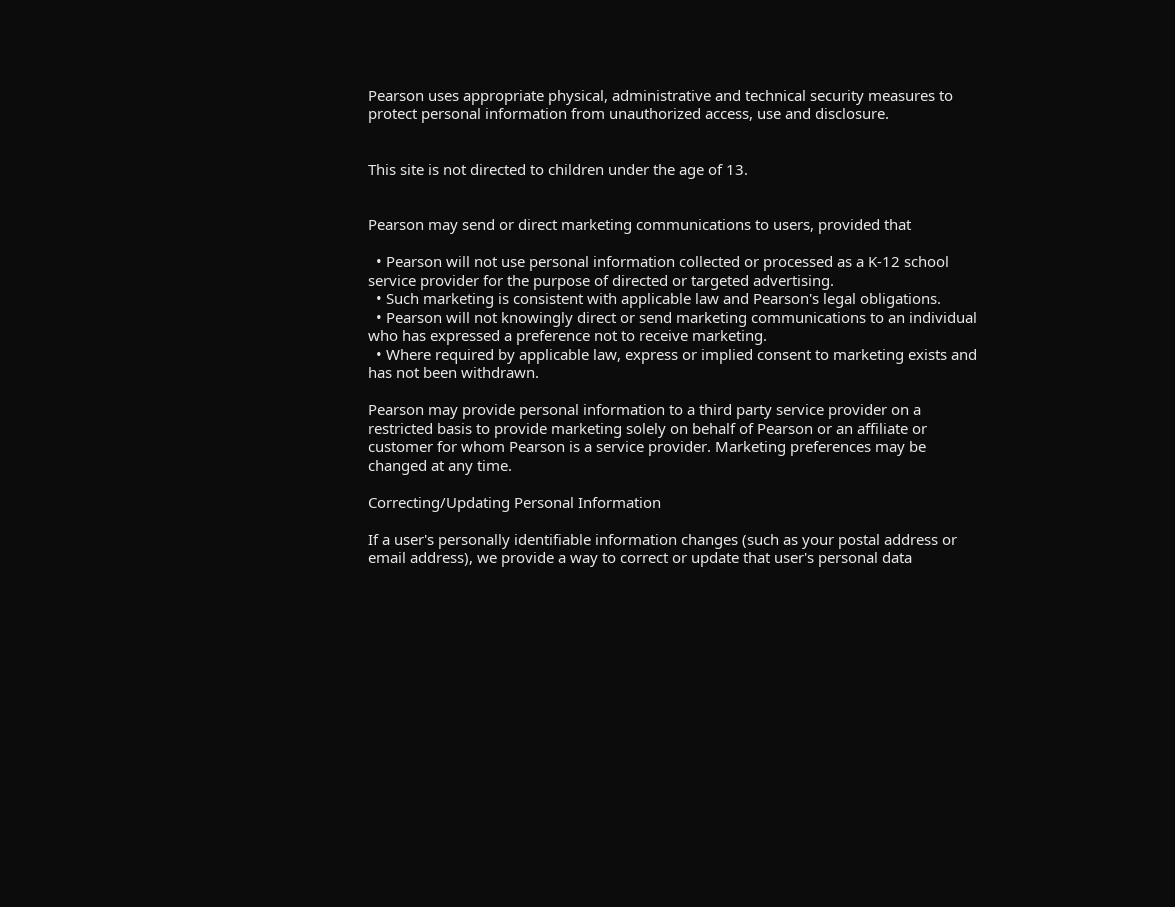Pearson uses appropriate physical, administrative and technical security measures to protect personal information from unauthorized access, use and disclosure.


This site is not directed to children under the age of 13.


Pearson may send or direct marketing communications to users, provided that

  • Pearson will not use personal information collected or processed as a K-12 school service provider for the purpose of directed or targeted advertising.
  • Such marketing is consistent with applicable law and Pearson's legal obligations.
  • Pearson will not knowingly direct or send marketing communications to an individual who has expressed a preference not to receive marketing.
  • Where required by applicable law, express or implied consent to marketing exists and has not been withdrawn.

Pearson may provide personal information to a third party service provider on a restricted basis to provide marketing solely on behalf of Pearson or an affiliate or customer for whom Pearson is a service provider. Marketing preferences may be changed at any time.

Correcting/Updating Personal Information

If a user's personally identifiable information changes (such as your postal address or email address), we provide a way to correct or update that user's personal data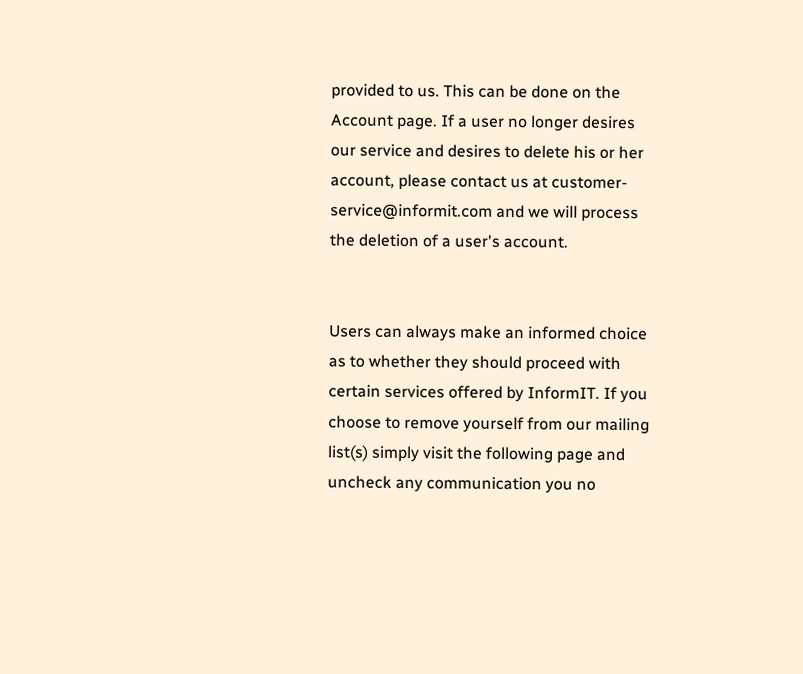provided to us. This can be done on the Account page. If a user no longer desires our service and desires to delete his or her account, please contact us at customer-service@informit.com and we will process the deletion of a user's account.


Users can always make an informed choice as to whether they should proceed with certain services offered by InformIT. If you choose to remove yourself from our mailing list(s) simply visit the following page and uncheck any communication you no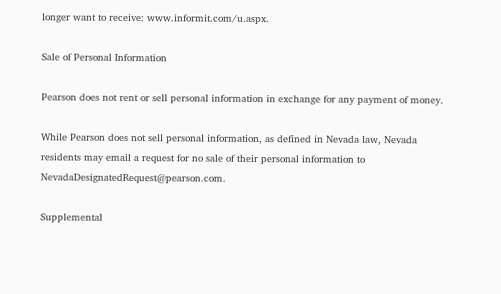longer want to receive: www.informit.com/u.aspx.

Sale of Personal Information

Pearson does not rent or sell personal information in exchange for any payment of money.

While Pearson does not sell personal information, as defined in Nevada law, Nevada residents may email a request for no sale of their personal information to NevadaDesignatedRequest@pearson.com.

Supplemental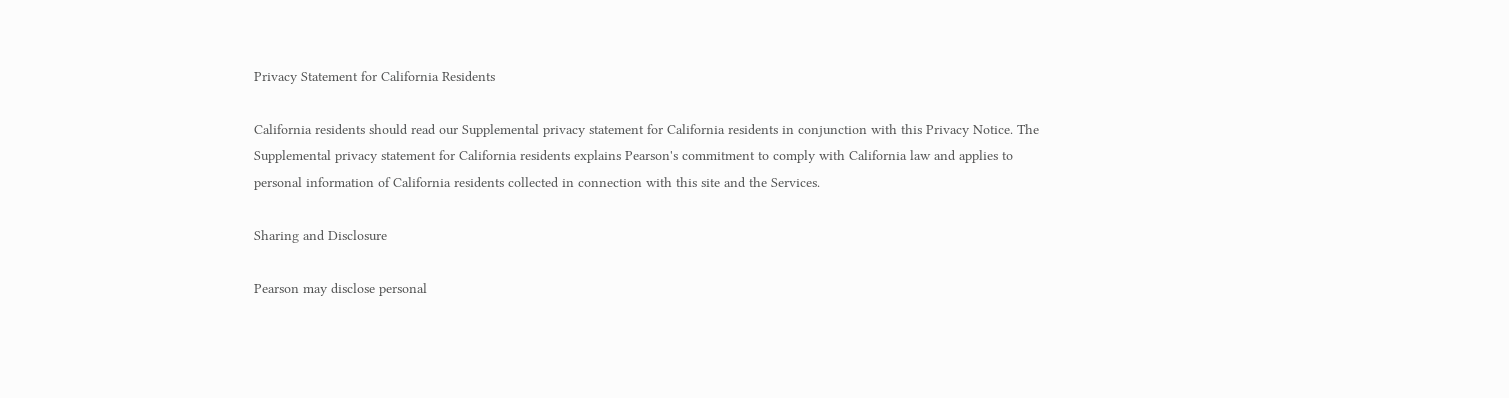Privacy Statement for California Residents

California residents should read our Supplemental privacy statement for California residents in conjunction with this Privacy Notice. The Supplemental privacy statement for California residents explains Pearson's commitment to comply with California law and applies to personal information of California residents collected in connection with this site and the Services.

Sharing and Disclosure

Pearson may disclose personal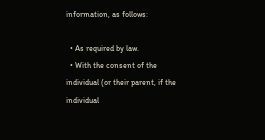information, as follows:

  • As required by law.
  • With the consent of the individual (or their parent, if the individual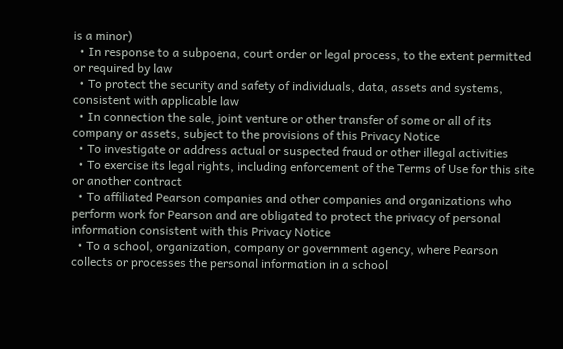is a minor)
  • In response to a subpoena, court order or legal process, to the extent permitted or required by law
  • To protect the security and safety of individuals, data, assets and systems, consistent with applicable law
  • In connection the sale, joint venture or other transfer of some or all of its company or assets, subject to the provisions of this Privacy Notice
  • To investigate or address actual or suspected fraud or other illegal activities
  • To exercise its legal rights, including enforcement of the Terms of Use for this site or another contract
  • To affiliated Pearson companies and other companies and organizations who perform work for Pearson and are obligated to protect the privacy of personal information consistent with this Privacy Notice
  • To a school, organization, company or government agency, where Pearson collects or processes the personal information in a school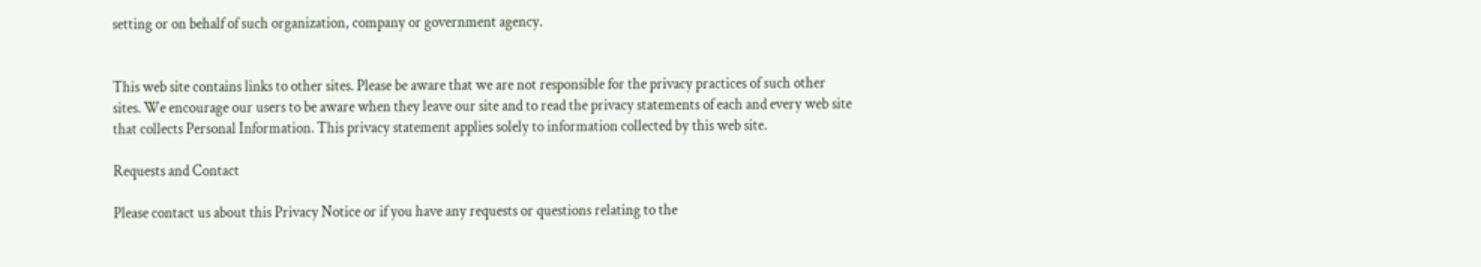setting or on behalf of such organization, company or government agency.


This web site contains links to other sites. Please be aware that we are not responsible for the privacy practices of such other sites. We encourage our users to be aware when they leave our site and to read the privacy statements of each and every web site that collects Personal Information. This privacy statement applies solely to information collected by this web site.

Requests and Contact

Please contact us about this Privacy Notice or if you have any requests or questions relating to the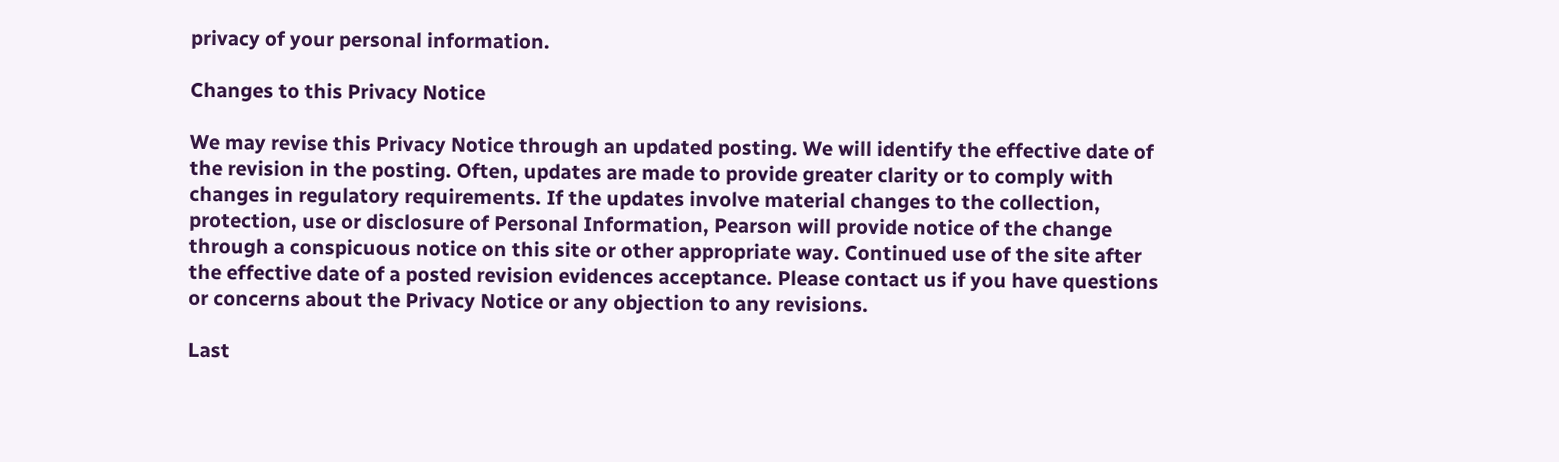privacy of your personal information.

Changes to this Privacy Notice

We may revise this Privacy Notice through an updated posting. We will identify the effective date of the revision in the posting. Often, updates are made to provide greater clarity or to comply with changes in regulatory requirements. If the updates involve material changes to the collection, protection, use or disclosure of Personal Information, Pearson will provide notice of the change through a conspicuous notice on this site or other appropriate way. Continued use of the site after the effective date of a posted revision evidences acceptance. Please contact us if you have questions or concerns about the Privacy Notice or any objection to any revisions.

Last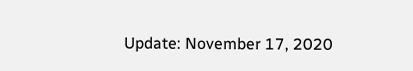Update: November 17, 2020